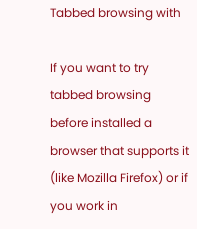Tabbed browsing with

If you want to try tabbed browsing before installed a browser that supports it (like Mozilla Firefox) or if you work in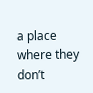a place where they don’t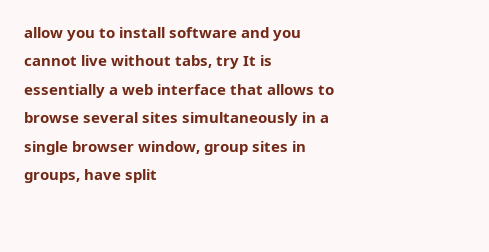allow you to install software and you cannot live without tabs, try It is essentially a web interface that allows to browse several sites simultaneously in a single browser window, group sites in groups, have split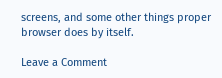screens, and some other things proper browser does by itself.

Leave a Comment